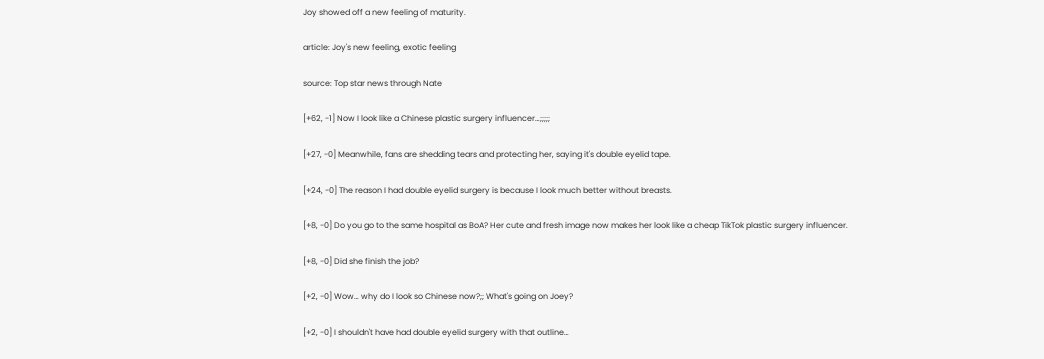Joy showed off a new feeling of maturity.

article: Joy's new feeling, exotic feeling

source: Top star news through Nate

[+62, -1] Now I look like a Chinese plastic surgery influencer…;;;;;

[+27, -0] Meanwhile, fans are shedding tears and protecting her, saying it's double eyelid tape.

[+24, -0] The reason I had double eyelid surgery is because I look much better without breasts.

[+8, -0] Do you go to the same hospital as BoA? Her cute and fresh image now makes her look like a cheap TikTok plastic surgery influencer.

[+8, -0] Did she finish the job?

[+2, -0] Wow… why do I look so Chinese now?;; What's going on Joey?

[+2, -0] I shouldn't have had double eyelid surgery with that outline…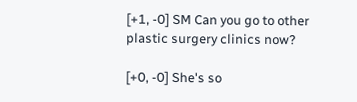[+1, -0] SM Can you go to other plastic surgery clinics now?

[+0, -0] She's so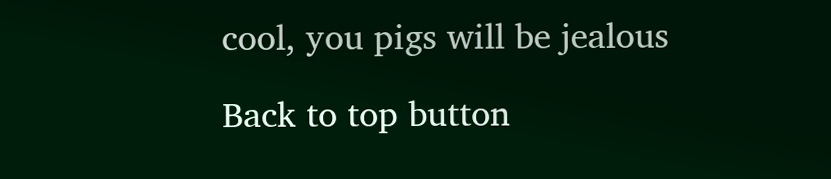cool, you pigs will be jealous

Back to top button